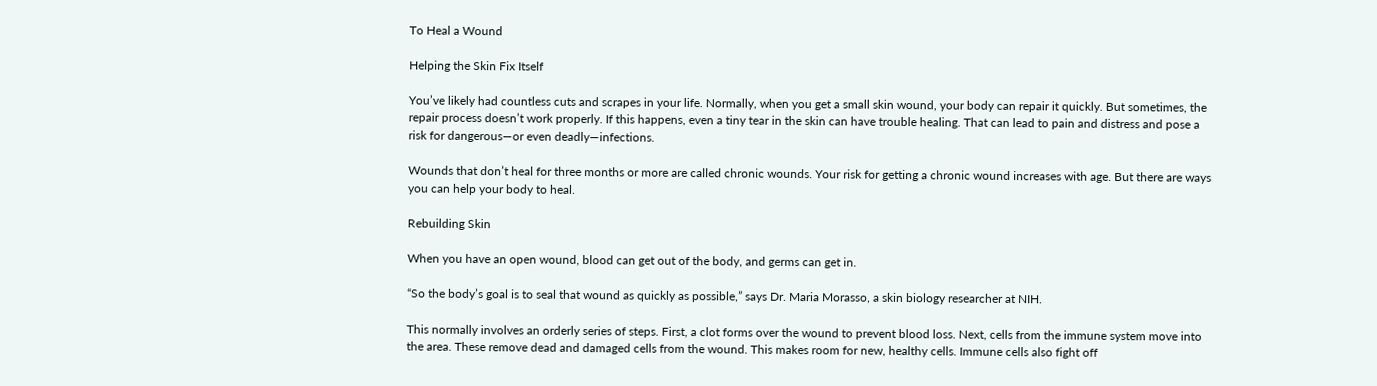To Heal a Wound

Helping the Skin Fix Itself

You’ve likely had countless cuts and scrapes in your life. Normally, when you get a small skin wound, your body can repair it quickly. But sometimes, the repair process doesn’t work properly. If this happens, even a tiny tear in the skin can have trouble healing. That can lead to pain and distress and pose a risk for dangerous—or even deadly—infections.

Wounds that don’t heal for three months or more are called chronic wounds. Your risk for getting a chronic wound increases with age. But there are ways you can help your body to heal.

Rebuilding Skin

When you have an open wound, blood can get out of the body, and germs can get in.

“So the body’s goal is to seal that wound as quickly as possible,” says Dr. Maria Morasso, a skin biology researcher at NIH.

This normally involves an orderly series of steps. First, a clot forms over the wound to prevent blood loss. Next, cells from the immune system move into the area. These remove dead and damaged cells from the wound. This makes room for new, healthy cells. Immune cells also fight off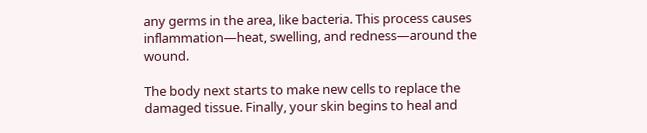any germs in the area, like bacteria. This process causes inflammation—heat, swelling, and redness—around the wound.

The body next starts to make new cells to replace the damaged tissue. Finally, your skin begins to heal and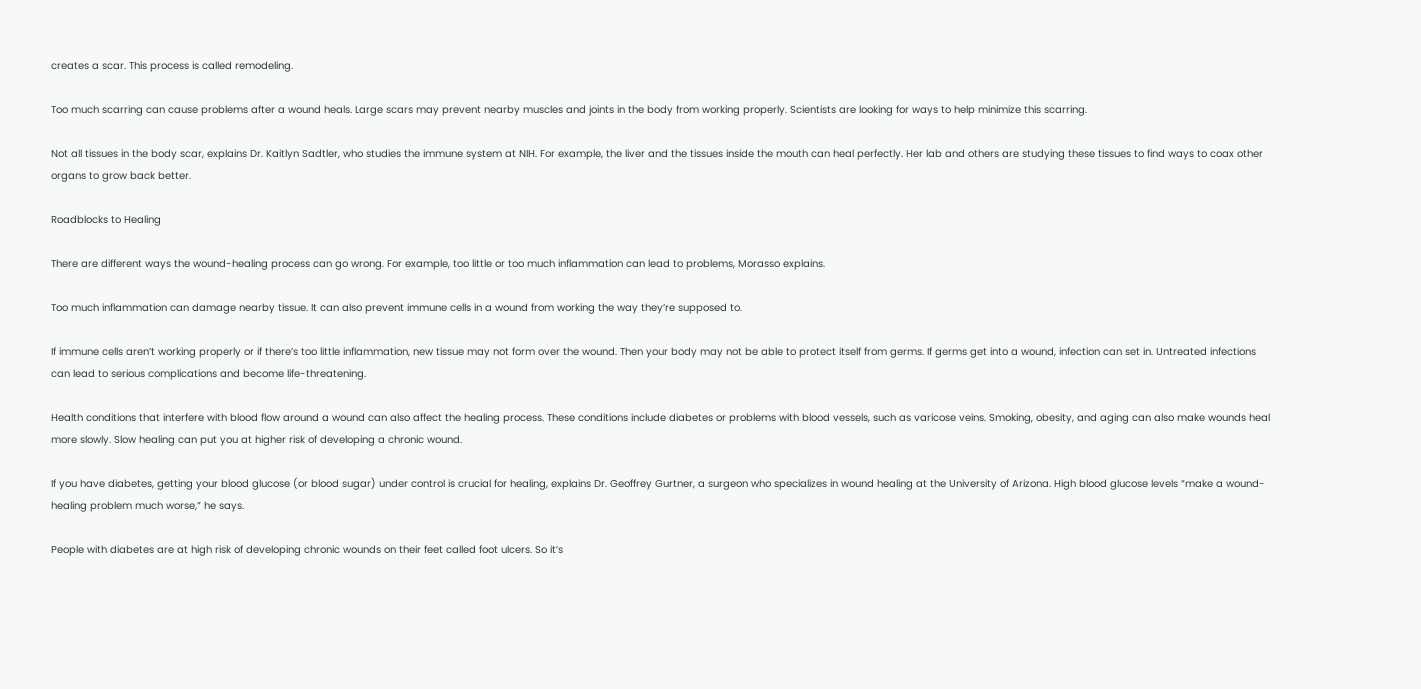creates a scar. This process is called remodeling.

Too much scarring can cause problems after a wound heals. Large scars may prevent nearby muscles and joints in the body from working properly. Scientists are looking for ways to help minimize this scarring.

Not all tissues in the body scar, explains Dr. Kaitlyn Sadtler, who studies the immune system at NIH. For example, the liver and the tissues inside the mouth can heal perfectly. Her lab and others are studying these tissues to find ways to coax other organs to grow back better.

Roadblocks to Healing

There are different ways the wound-healing process can go wrong. For example, too little or too much inflammation can lead to problems, Morasso explains.

Too much inflammation can damage nearby tissue. It can also prevent immune cells in a wound from working the way they’re supposed to.

If immune cells aren’t working properly or if there’s too little inflammation, new tissue may not form over the wound. Then your body may not be able to protect itself from germs. If germs get into a wound, infection can set in. Untreated infections can lead to serious complications and become life-threatening.

Health conditions that interfere with blood flow around a wound can also affect the healing process. These conditions include diabetes or problems with blood vessels, such as varicose veins. Smoking, obesity, and aging can also make wounds heal more slowly. Slow healing can put you at higher risk of developing a chronic wound.

If you have diabetes, getting your blood glucose (or blood sugar) under control is crucial for healing, explains Dr. Geoffrey Gurtner, a surgeon who specializes in wound healing at the University of Arizona. High blood glucose levels “make a wound-healing problem much worse,” he says.

People with diabetes are at high risk of developing chronic wounds on their feet called foot ulcers. So it’s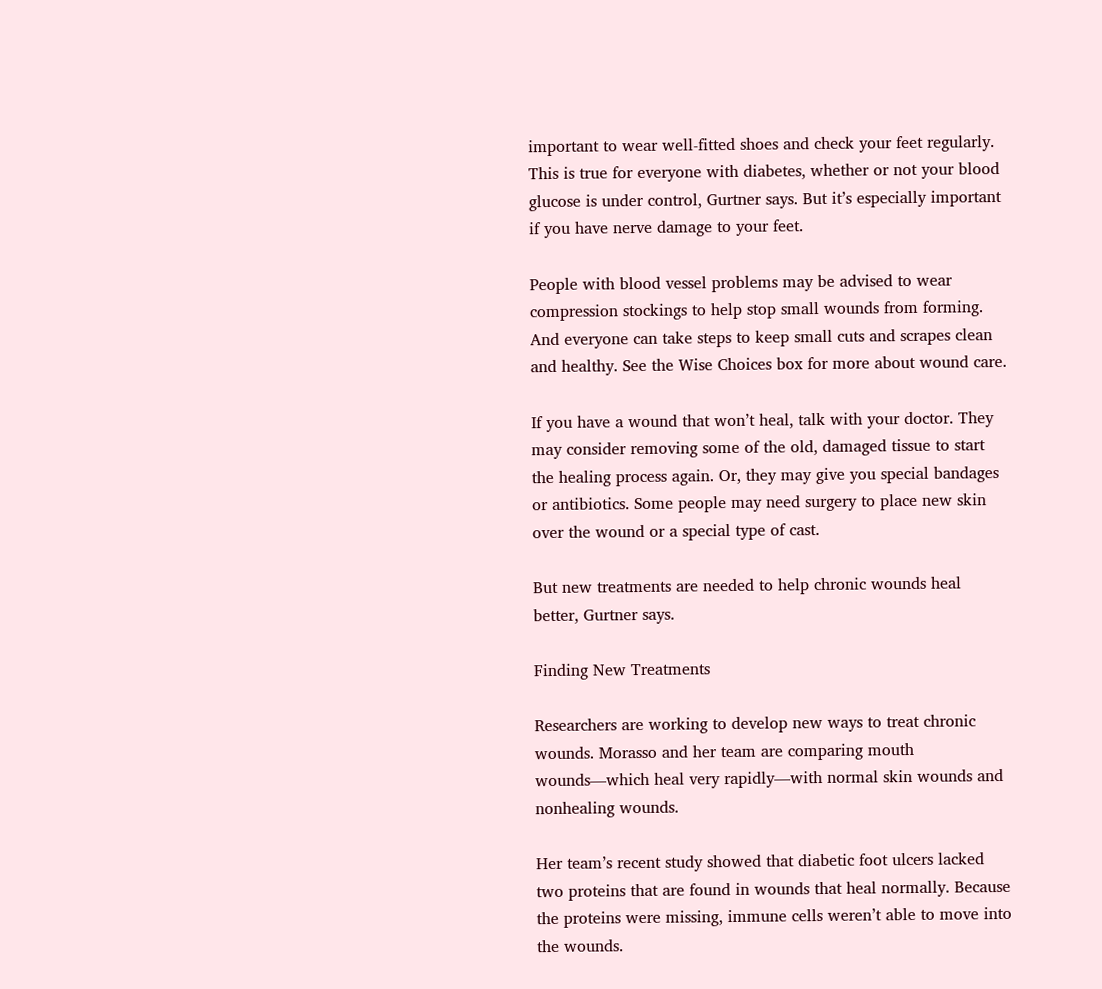important to wear well-fitted shoes and check your feet regularly. This is true for everyone with diabetes, whether or not your blood glucose is under control, Gurtner says. But it’s especially important if you have nerve damage to your feet.

People with blood vessel problems may be advised to wear compression stockings to help stop small wounds from forming. And everyone can take steps to keep small cuts and scrapes clean and healthy. See the Wise Choices box for more about wound care.

If you have a wound that won’t heal, talk with your doctor. They may consider removing some of the old, damaged tissue to start the healing process again. Or, they may give you special bandages or antibiotics. Some people may need surgery to place new skin over the wound or a special type of cast.

But new treatments are needed to help chronic wounds heal better, Gurtner says.

Finding New Treatments

Researchers are working to develop new ways to treat chronic wounds. Morasso and her team are comparing mouth wounds—which heal very rapidly—with normal skin wounds and nonhealing wounds.

Her team’s recent study showed that diabetic foot ulcers lacked two proteins that are found in wounds that heal normally. Because the proteins were missing, immune cells weren’t able to move into the wounds.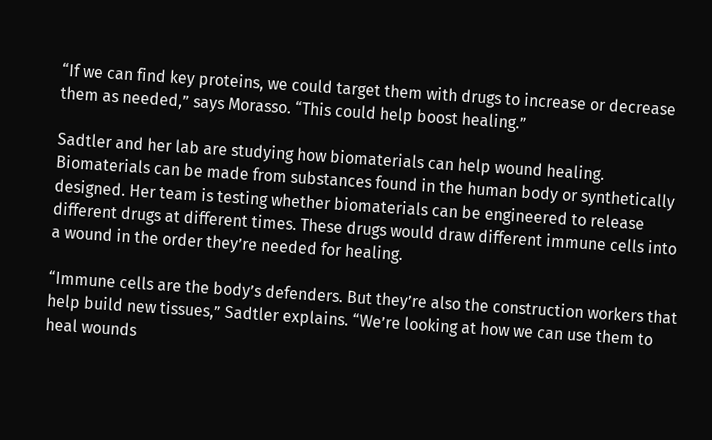“If we can find key proteins, we could target them with drugs to increase or decrease them as needed,” says Morasso. “This could help boost healing.”

Sadtler and her lab are studying how biomaterials can help wound healing. Biomaterials can be made from substances found in the human body or synthetically designed. Her team is testing whether biomaterials can be engineered to release different drugs at different times. These drugs would draw different immune cells into a wound in the order they’re needed for healing.

“Immune cells are the body’s defenders. But they’re also the construction workers that help build new tissues,” Sadtler explains. “We’re looking at how we can use them to heal wounds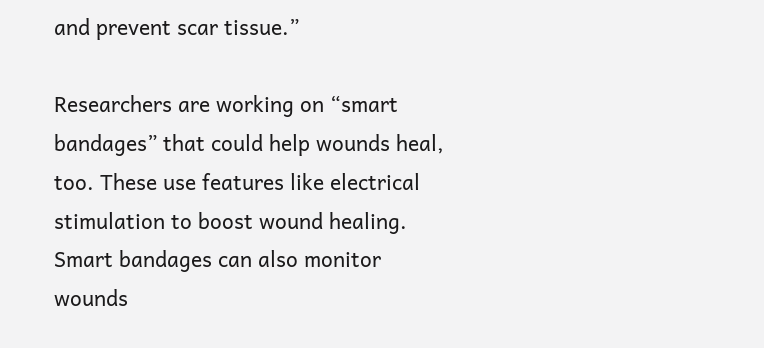and prevent scar tissue.”

Researchers are working on “smart bandages” that could help wounds heal, too. These use features like electrical stimulation to boost wound healing. Smart bandages can also monitor wounds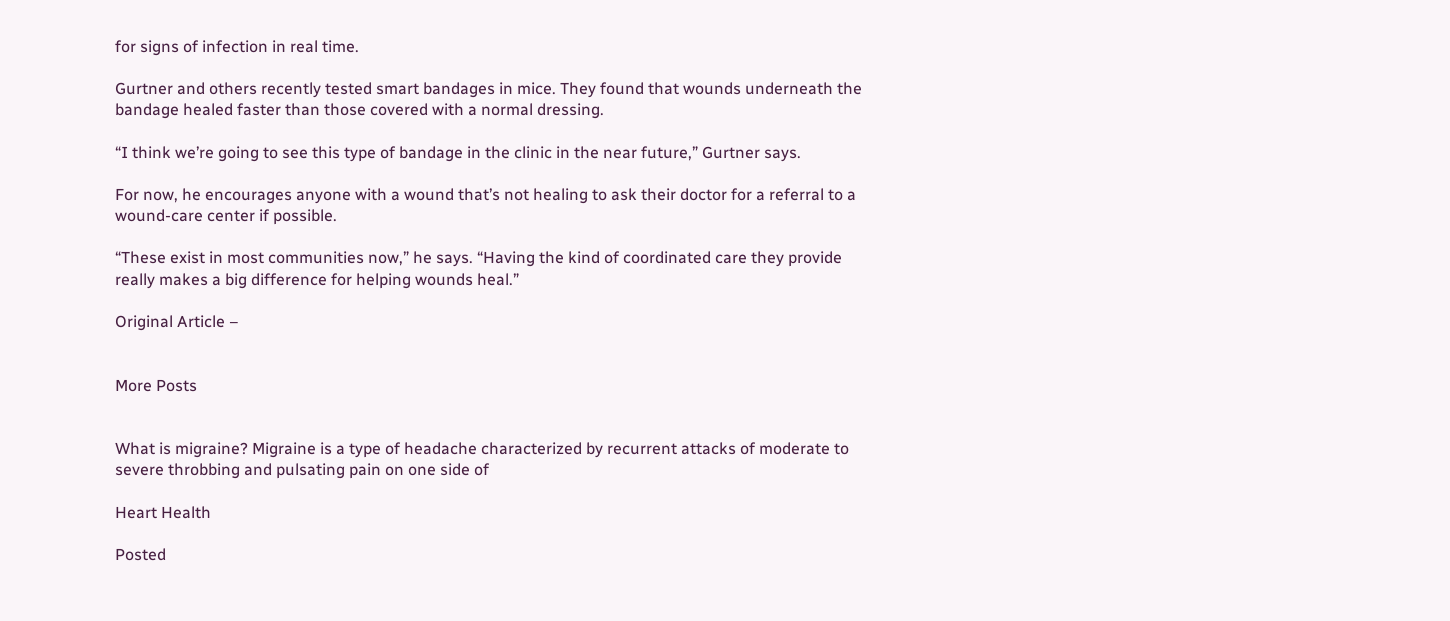for signs of infection in real time.

Gurtner and others recently tested smart bandages in mice. They found that wounds underneath the bandage healed faster than those covered with a normal dressing.

“I think we’re going to see this type of bandage in the clinic in the near future,” Gurtner says.

For now, he encourages anyone with a wound that’s not healing to ask their doctor for a referral to a wound-care center if possible.

“These exist in most communities now,” he says. “Having the kind of coordinated care they provide really makes a big difference for helping wounds heal.”

Original Article –


More Posts


What is migraine? Migraine is a type of headache characterized by recurrent attacks of moderate to severe throbbing and pulsating pain on one side of

Heart Health

Posted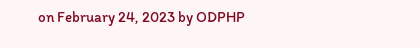on February 24, 2023 by ODPHP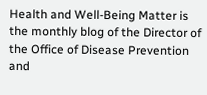Health and Well-Being Matter is the monthly blog of the Director of the Office of Disease Prevention and